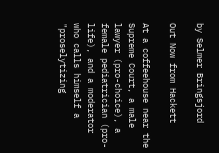by Selmer Bringsjord

Out Now from Hackett

At a coffeehouse near the Supreme Court, a male lawyer (pro-choice), a female pediatrician (pro-life), and a moderator who calls himself a "proselytizing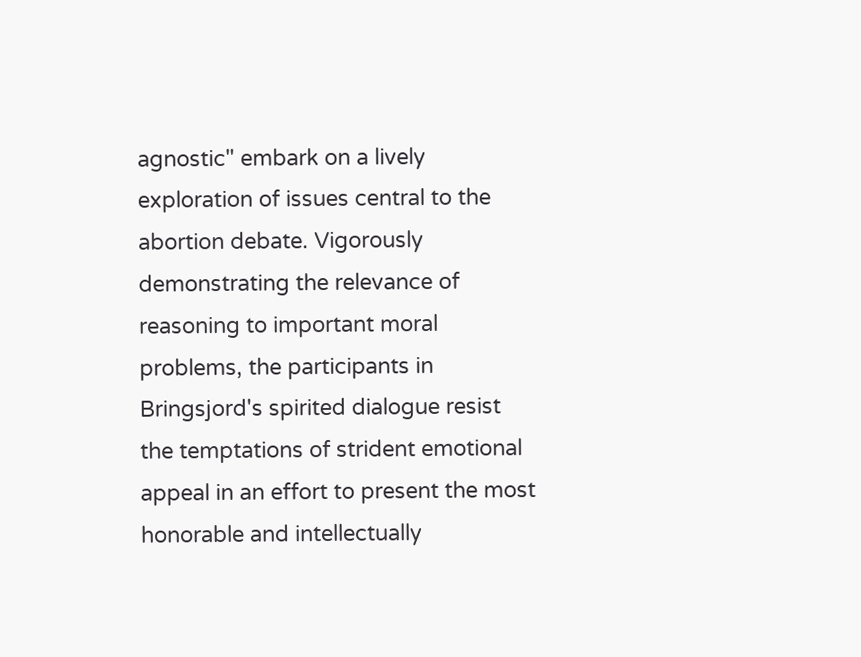agnostic" embark on a lively exploration of issues central to the abortion debate. Vigorously demonstrating the relevance of reasoning to important moral problems, the participants in Bringsjord's spirited dialogue resist the temptations of strident emotional appeal in an effort to present the most honorable and intellectually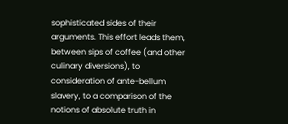sophisticated sides of their arguments. This effort leads them, between sips of coffee (and other culinary diversions), to consideration of ante-bellum slavery, to a comparison of the notions of absolute truth in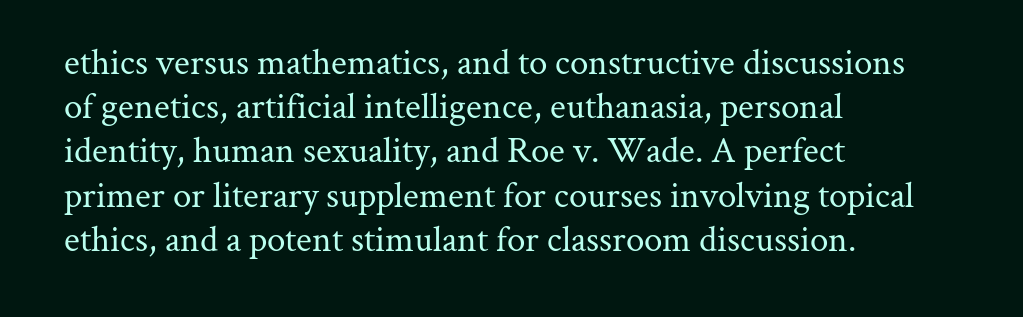ethics versus mathematics, and to constructive discussions of genetics, artificial intelligence, euthanasia, personal identity, human sexuality, and Roe v. Wade. A perfect primer or literary supplement for courses involving topical ethics, and a potent stimulant for classroom discussion.